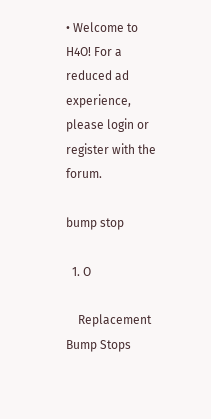• Welcome to H4O! For a reduced ad experience, please login or register with the forum.

bump stop

  1. O

    Replacement Bump Stops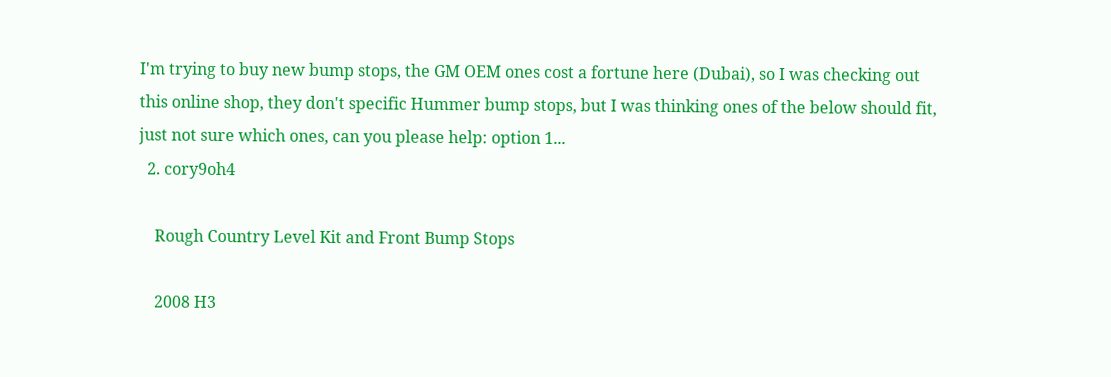I'm trying to buy new bump stops, the GM OEM ones cost a fortune here (Dubai), so I was checking out this online shop, they don't specific Hummer bump stops, but I was thinking ones of the below should fit, just not sure which ones, can you please help: option 1...
  2. cory9oh4

    Rough Country Level Kit and Front Bump Stops

    2008 H3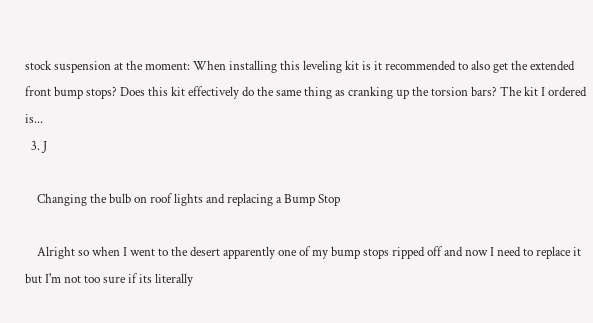stock suspension at the moment: When installing this leveling kit is it recommended to also get the extended front bump stops? Does this kit effectively do the same thing as cranking up the torsion bars? The kit I ordered is...
  3. J

    Changing the bulb on roof lights and replacing a Bump Stop

    Alright so when I went to the desert apparently one of my bump stops ripped off and now I need to replace it but I'm not too sure if its literally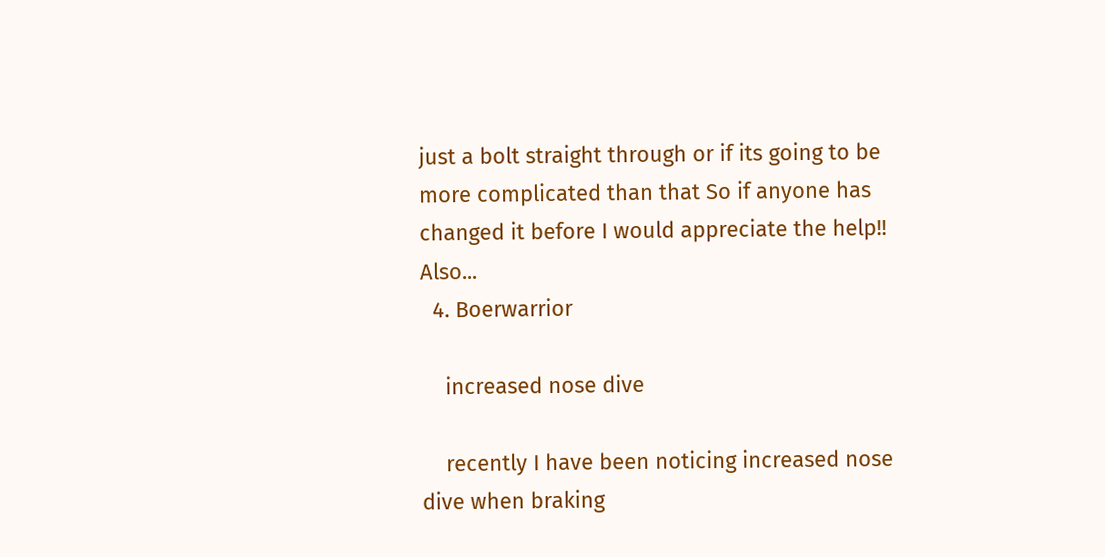just a bolt straight through or if its going to be more complicated than that So if anyone has changed it before I would appreciate the help!! Also...
  4. Boerwarrior

    increased nose dive

    recently I have been noticing increased nose dive when braking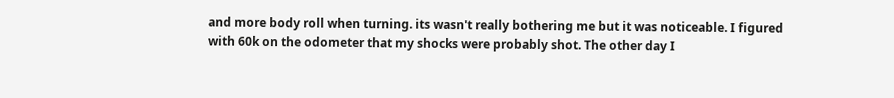and more body roll when turning. its wasn't really bothering me but it was noticeable. I figured with 60k on the odometer that my shocks were probably shot. The other day I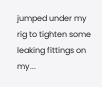jumped under my rig to tighten some leaking fittings on my...